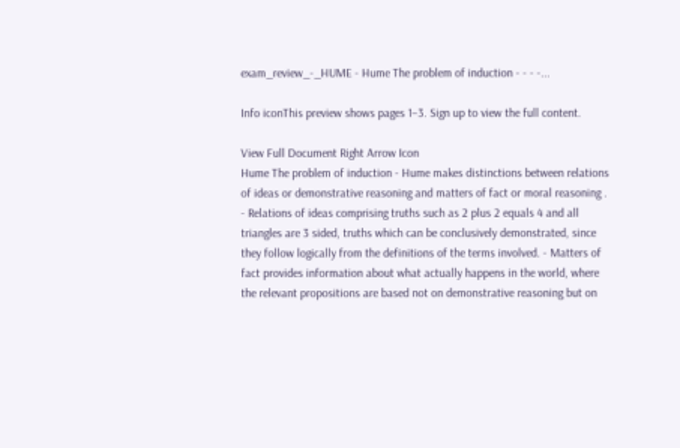exam_review_-_HUME - Hume The problem of induction - - - -...

Info iconThis preview shows pages 1–3. Sign up to view the full content.

View Full Document Right Arrow Icon
Hume The problem of induction - Hume makes distinctions between relations of ideas or demonstrative reasoning and matters of fact or moral reasoning . - Relations of ideas comprising truths such as 2 plus 2 equals 4 and all triangles are 3 sided, truths which can be conclusively demonstrated, since they follow logically from the definitions of the terms involved. - Matters of fact provides information about what actually happens in the world, where the relevant propositions are based not on demonstrative reasoning but on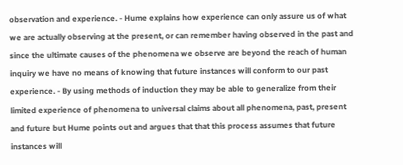observation and experience. - Hume explains how experience can only assure us of what we are actually observing at the present, or can remember having observed in the past and since the ultimate causes of the phenomena we observe are beyond the reach of human inquiry we have no means of knowing that future instances will conform to our past experience. - By using methods of induction they may be able to generalize from their limited experience of phenomena to universal claims about all phenomena, past, present and future but Hume points out and argues that that this process assumes that future instances will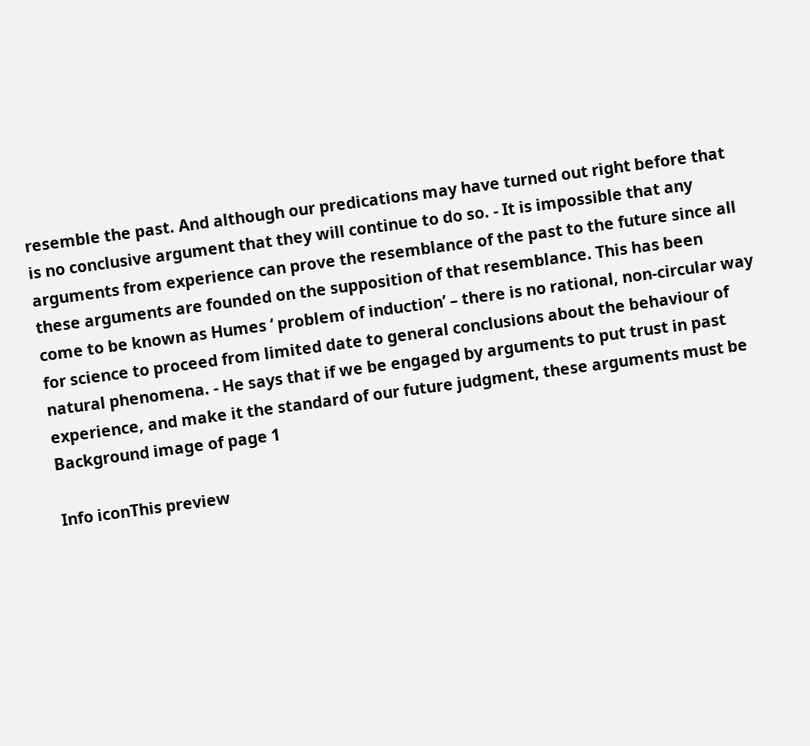resemble the past. And although our predications may have turned out right before that is no conclusive argument that they will continue to do so. - It is impossible that any arguments from experience can prove the resemblance of the past to the future since all these arguments are founded on the supposition of that resemblance. This has been come to be known as Humes ‘ problem of induction’ – there is no rational, non-circular way for science to proceed from limited date to general conclusions about the behaviour of natural phenomena. - He says that if we be engaged by arguments to put trust in past experience, and make it the standard of our future judgment, these arguments must be
Background image of page 1

Info iconThis preview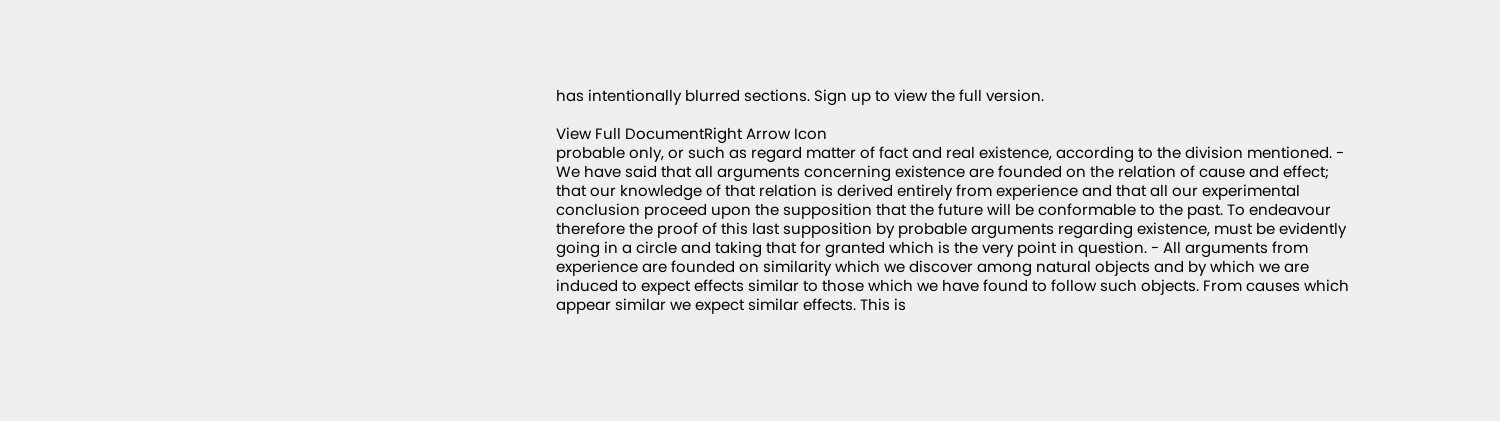has intentionally blurred sections. Sign up to view the full version.

View Full DocumentRight Arrow Icon
probable only, or such as regard matter of fact and real existence, according to the division mentioned. - We have said that all arguments concerning existence are founded on the relation of cause and effect; that our knowledge of that relation is derived entirely from experience and that all our experimental conclusion proceed upon the supposition that the future will be conformable to the past. To endeavour therefore the proof of this last supposition by probable arguments regarding existence, must be evidently going in a circle and taking that for granted which is the very point in question. - All arguments from experience are founded on similarity which we discover among natural objects and by which we are induced to expect effects similar to those which we have found to follow such objects. From causes which appear similar we expect similar effects. This is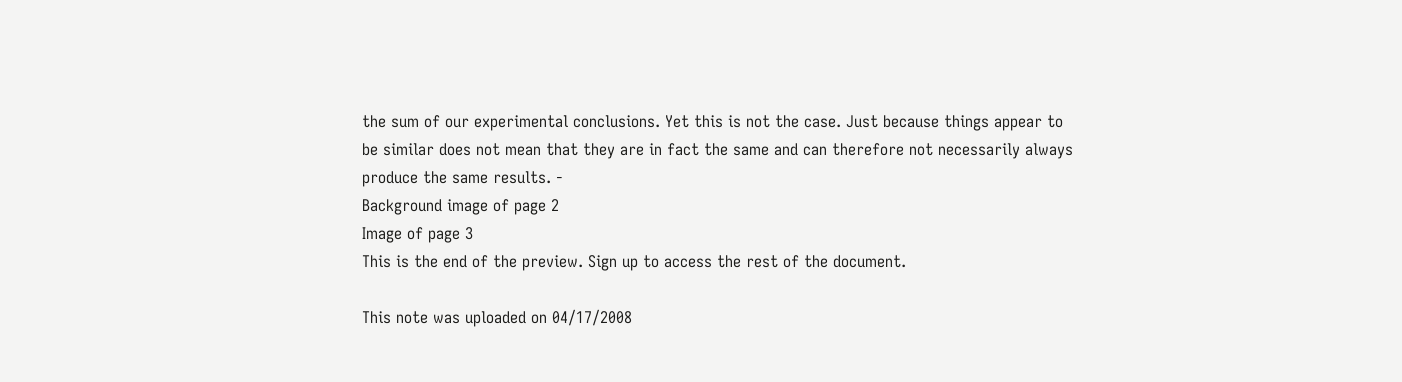the sum of our experimental conclusions. Yet this is not the case. Just because things appear to be similar does not mean that they are in fact the same and can therefore not necessarily always produce the same results. -
Background image of page 2
Image of page 3
This is the end of the preview. Sign up to access the rest of the document.

This note was uploaded on 04/17/2008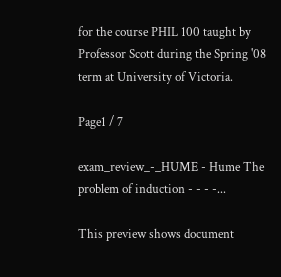for the course PHIL 100 taught by Professor Scott during the Spring '08 term at University of Victoria.

Page1 / 7

exam_review_-_HUME - Hume The problem of induction - - - -...

This preview shows document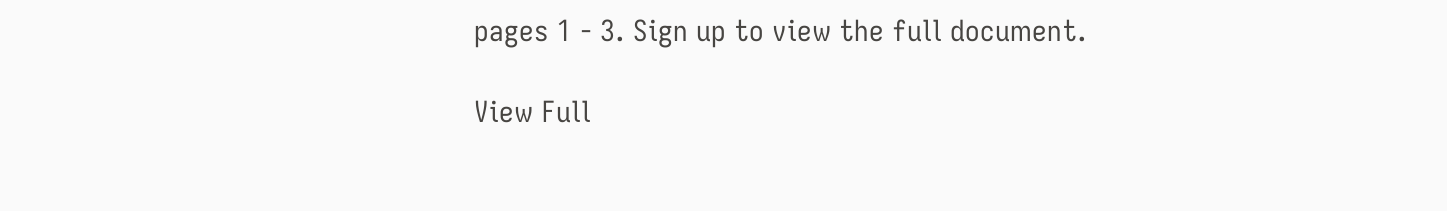pages 1 - 3. Sign up to view the full document.

View Full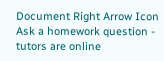Document Right Arrow Icon
Ask a homework question - tutors are online